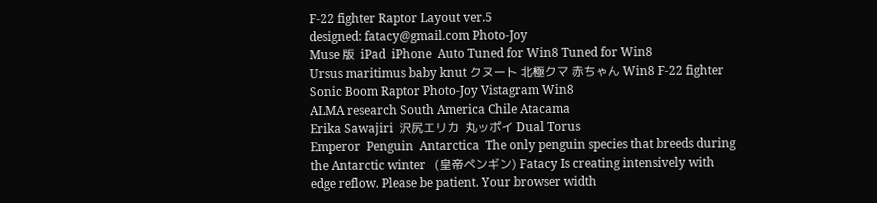F-22 fighter Raptor Layout ver.5
designed: fatacy@gmail.com Photo-Joy
Muse 版  iPad  iPhone  Auto Tuned for Win8 Tuned for Win8
Ursus maritimus baby knut クヌート 北極クマ 赤ちゃん Win8 F-22 fighter Sonic Boom Raptor Photo-Joy Vistagram Win8
ALMA research South America Chile Atacama
Erika Sawajiri  沢尻エリカ  丸ッポイ Dual Torus
Emperor  Penguin  Antarctica  The only penguin species that breeds during the Antarctic winter   (皇帝ペンギン) Fatacy Is creating intensively with edge reflow. Please be patient. Your browser width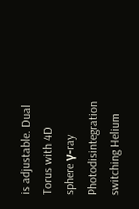is adjustable. Dual Torus with 4D sphere γ-ray Photodisintegration switching Helium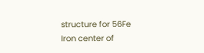structure for 56Fe Iron center of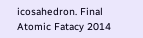icosahedron. Final Atomic Fatacy 2014